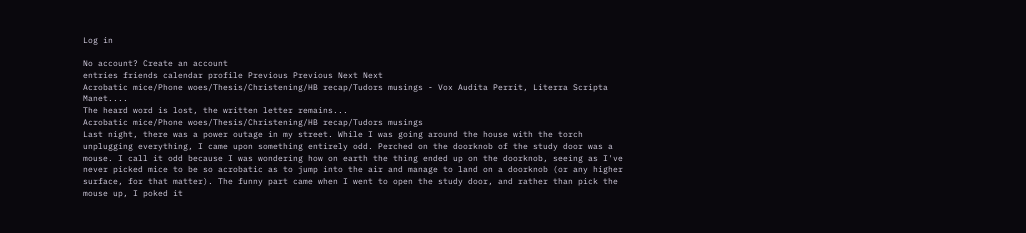Log in

No account? Create an account
entries friends calendar profile Previous Previous Next Next
Acrobatic mice/Phone woes/Thesis/Christening/HB recap/Tudors musings - Vox Audita Perrit, Literra Scripta Manet....
The heard word is lost, the written letter remains...
Acrobatic mice/Phone woes/Thesis/Christening/HB recap/Tudors musings
Last night, there was a power outage in my street. While I was going around the house with the torch unplugging everything, I came upon something entirely odd. Perched on the doorknob of the study door was a mouse. I call it odd because I was wondering how on earth the thing ended up on the doorknob, seeing as I've never picked mice to be so acrobatic as to jump into the air and manage to land on a doorknob (or any higher surface, for that matter). The funny part came when I went to open the study door, and rather than pick the mouse up, I poked it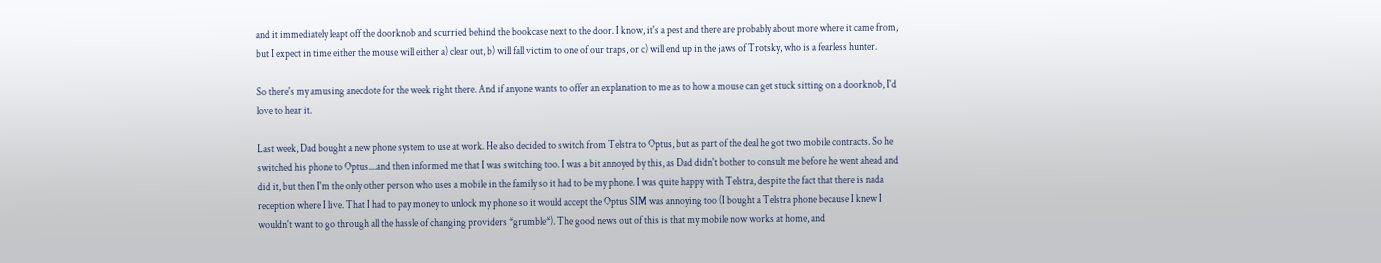and it immediately leapt off the doorknob and scurried behind the bookcase next to the door. I know, it's a pest and there are probably about more where it came from, but I expect in time either the mouse will either a) clear out, b) will fall victim to one of our traps, or c) will end up in the jaws of Trotsky, who is a fearless hunter.

So there's my amusing anecdote for the week right there. And if anyone wants to offer an explanation to me as to how a mouse can get stuck sitting on a doorknob, I'd love to hear it.

Last week, Dad bought a new phone system to use at work. He also decided to switch from Telstra to Optus, but as part of the deal he got two mobile contracts. So he switched his phone to Optus....and then informed me that I was switching too. I was a bit annoyed by this, as Dad didn't bother to consult me before he went ahead and did it, but then I'm the only other person who uses a mobile in the family so it had to be my phone. I was quite happy with Telstra, despite the fact that there is nada reception where I live. That I had to pay money to unlock my phone so it would accept the Optus SIM was annoying too (I bought a Telstra phone because I knew I wouldn't want to go through all the hassle of changing providers *grumble*). The good news out of this is that my mobile now works at home, and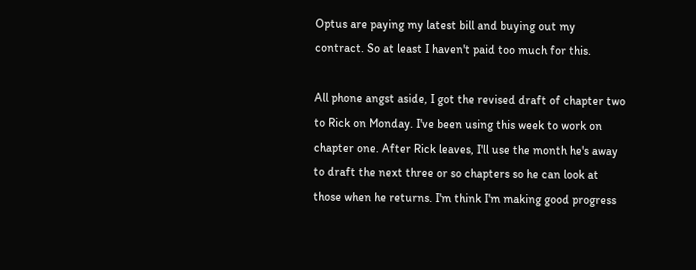Optus are paying my latest bill and buying out my contract. So at least I haven't paid too much for this.

All phone angst aside, I got the revised draft of chapter two to Rick on Monday. I've been using this week to work on chapter one. After Rick leaves, I'll use the month he's away to draft the next three or so chapters so he can look at those when he returns. I'm think I'm making good progress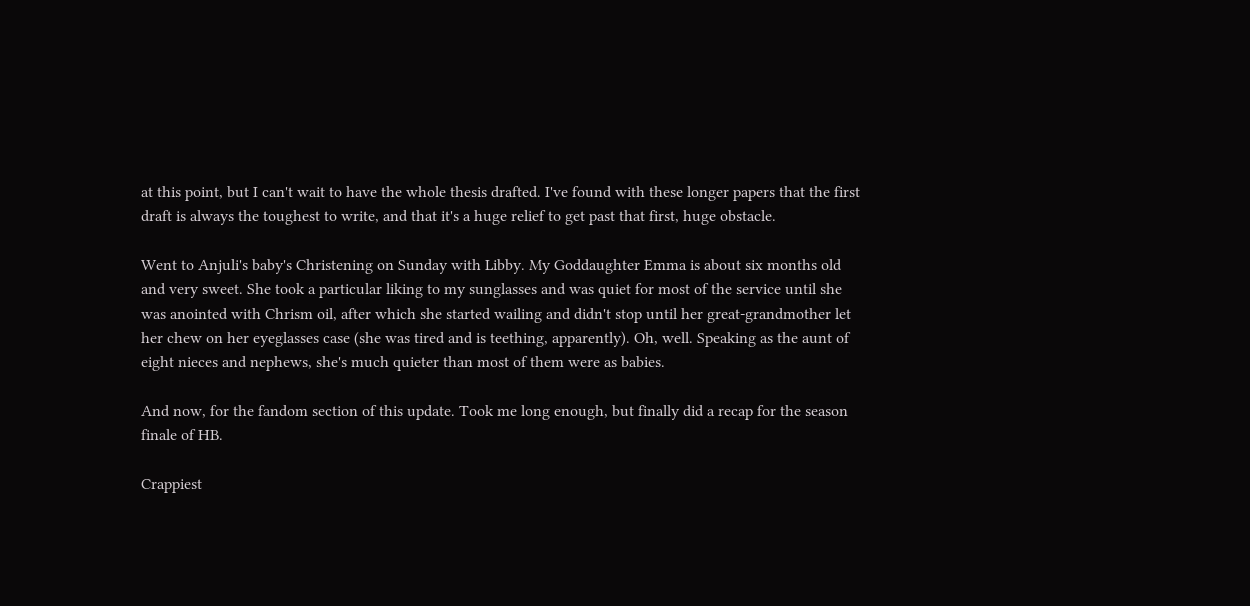at this point, but I can't wait to have the whole thesis drafted. I've found with these longer papers that the first draft is always the toughest to write, and that it's a huge relief to get past that first, huge obstacle.

Went to Anjuli's baby's Christening on Sunday with Libby. My Goddaughter Emma is about six months old and very sweet. She took a particular liking to my sunglasses and was quiet for most of the service until she was anointed with Chrism oil, after which she started wailing and didn't stop until her great-grandmother let her chew on her eyeglasses case (she was tired and is teething, apparently). Oh, well. Speaking as the aunt of eight nieces and nephews, she's much quieter than most of them were as babies.

And now, for the fandom section of this update. Took me long enough, but finally did a recap for the season finale of HB.

Crappiest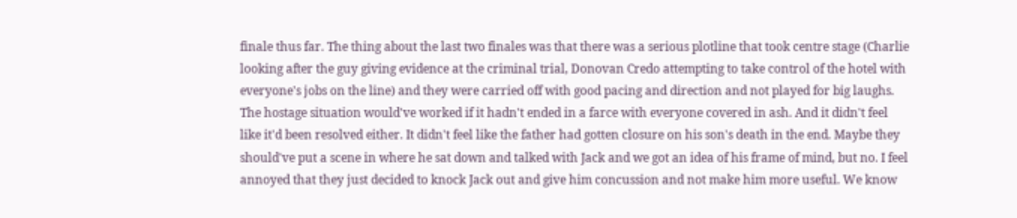finale thus far. The thing about the last two finales was that there was a serious plotline that took centre stage (Charlie looking after the guy giving evidence at the criminal trial, Donovan Credo attempting to take control of the hotel with everyone's jobs on the line) and they were carried off with good pacing and direction and not played for big laughs. The hostage situation would've worked if it hadn't ended in a farce with everyone covered in ash. And it didn't feel like it'd been resolved either. It didn't feel like the father had gotten closure on his son's death in the end. Maybe they should've put a scene in where he sat down and talked with Jack and we got an idea of his frame of mind, but no. I feel annoyed that they just decided to knock Jack out and give him concussion and not make him more useful. We know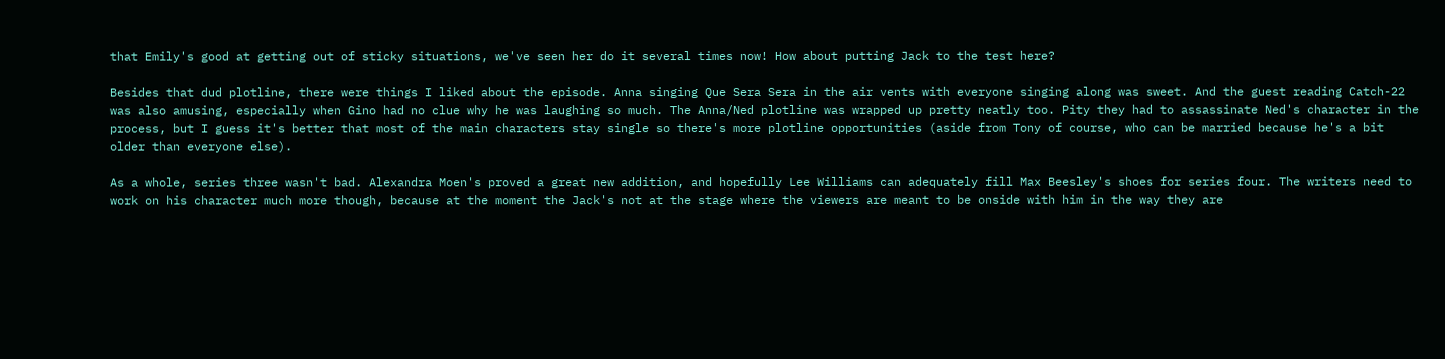that Emily's good at getting out of sticky situations, we've seen her do it several times now! How about putting Jack to the test here?

Besides that dud plotline, there were things I liked about the episode. Anna singing Que Sera Sera in the air vents with everyone singing along was sweet. And the guest reading Catch-22 was also amusing, especially when Gino had no clue why he was laughing so much. The Anna/Ned plotline was wrapped up pretty neatly too. Pity they had to assassinate Ned's character in the process, but I guess it's better that most of the main characters stay single so there's more plotline opportunities (aside from Tony of course, who can be married because he's a bit older than everyone else).

As a whole, series three wasn't bad. Alexandra Moen's proved a great new addition, and hopefully Lee Williams can adequately fill Max Beesley's shoes for series four. The writers need to work on his character much more though, because at the moment the Jack's not at the stage where the viewers are meant to be onside with him in the way they are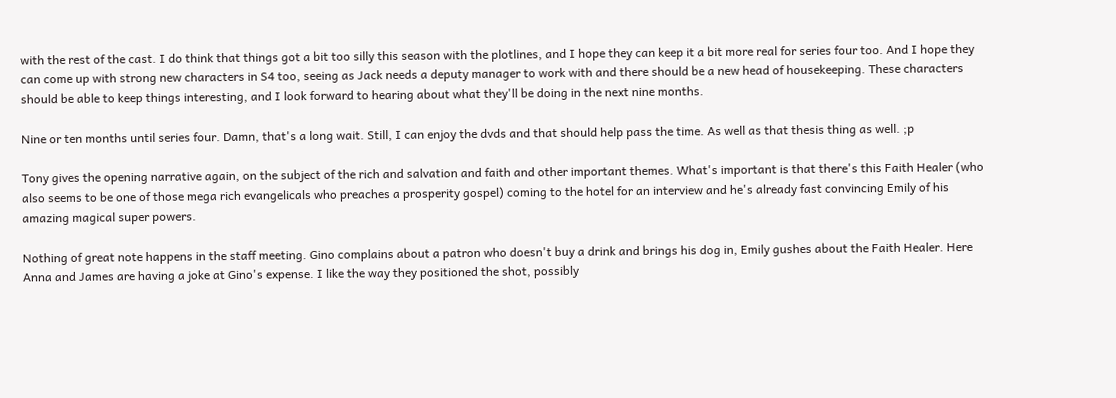with the rest of the cast. I do think that things got a bit too silly this season with the plotlines, and I hope they can keep it a bit more real for series four too. And I hope they can come up with strong new characters in S4 too, seeing as Jack needs a deputy manager to work with and there should be a new head of housekeeping. These characters should be able to keep things interesting, and I look forward to hearing about what they'll be doing in the next nine months.

Nine or ten months until series four. Damn, that's a long wait. Still, I can enjoy the dvds and that should help pass the time. As well as that thesis thing as well. ;p

Tony gives the opening narrative again, on the subject of the rich and salvation and faith and other important themes. What's important is that there's this Faith Healer (who also seems to be one of those mega rich evangelicals who preaches a prosperity gospel) coming to the hotel for an interview and he's already fast convincing Emily of his amazing magical super powers.

Nothing of great note happens in the staff meeting. Gino complains about a patron who doesn't buy a drink and brings his dog in, Emily gushes about the Faith Healer. Here Anna and James are having a joke at Gino's expense. I like the way they positioned the shot, possibly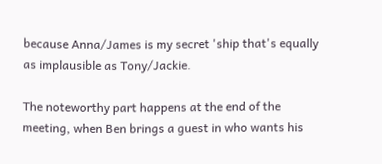because Anna/James is my secret 'ship that's equally as implausible as Tony/Jackie.

The noteworthy part happens at the end of the meeting, when Ben brings a guest in who wants his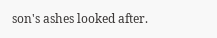son's ashes looked after.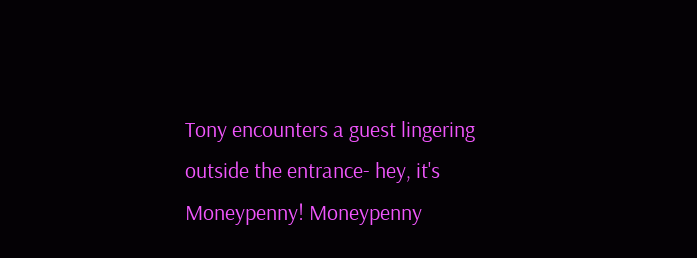Tony encounters a guest lingering outside the entrance- hey, it's Moneypenny! Moneypenny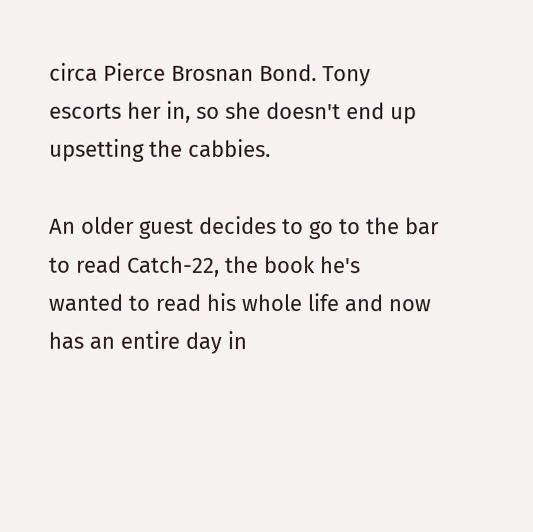circa Pierce Brosnan Bond. Tony escorts her in, so she doesn't end up upsetting the cabbies.

An older guest decides to go to the bar to read Catch-22, the book he's wanted to read his whole life and now has an entire day in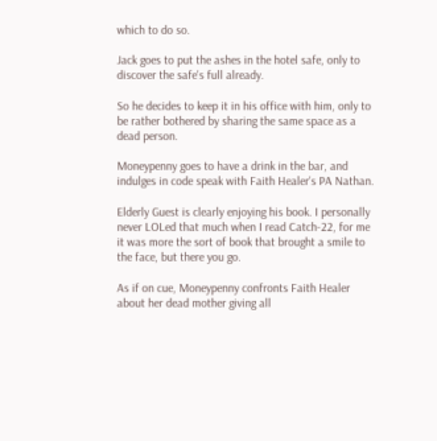which to do so.

Jack goes to put the ashes in the hotel safe, only to discover the safe's full already.

So he decides to keep it in his office with him, only to be rather bothered by sharing the same space as a dead person.

Moneypenny goes to have a drink in the bar, and indulges in code speak with Faith Healer's PA Nathan.

Elderly Guest is clearly enjoying his book. I personally never LOLed that much when I read Catch-22, for me it was more the sort of book that brought a smile to the face, but there you go.

As if on cue, Moneypenny confronts Faith Healer about her dead mother giving all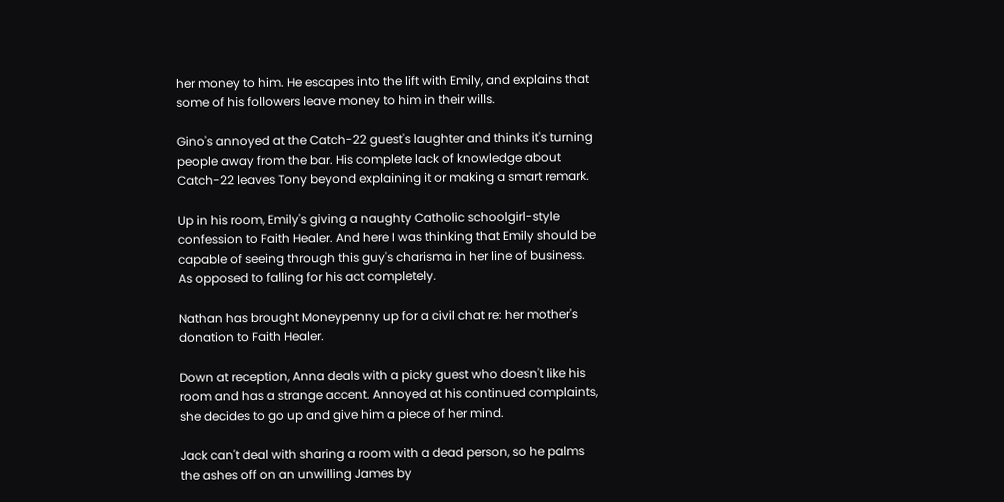her money to him. He escapes into the lift with Emily, and explains that some of his followers leave money to him in their wills.

Gino's annoyed at the Catch-22 guest's laughter and thinks it's turning people away from the bar. His complete lack of knowledge about Catch-22 leaves Tony beyond explaining it or making a smart remark.

Up in his room, Emily's giving a naughty Catholic schoolgirl-style confession to Faith Healer. And here I was thinking that Emily should be capable of seeing through this guy's charisma in her line of business. As opposed to falling for his act completely.

Nathan has brought Moneypenny up for a civil chat re: her mother's donation to Faith Healer.

Down at reception, Anna deals with a picky guest who doesn't like his room and has a strange accent. Annoyed at his continued complaints, she decides to go up and give him a piece of her mind.

Jack can't deal with sharing a room with a dead person, so he palms the ashes off on an unwilling James by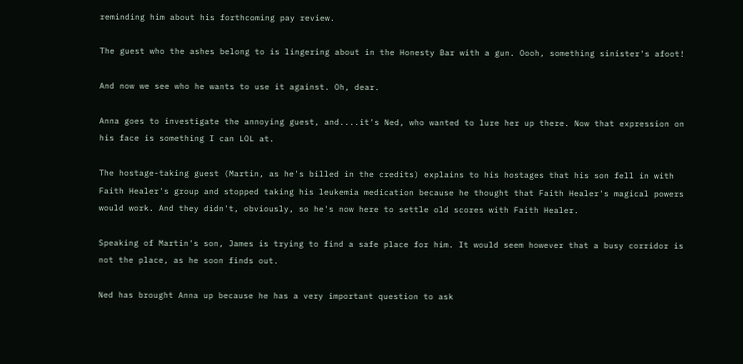reminding him about his forthcoming pay review.

The guest who the ashes belong to is lingering about in the Honesty Bar with a gun. Oooh, something sinister's afoot!

And now we see who he wants to use it against. Oh, dear.

Anna goes to investigate the annoying guest, and....it's Ned, who wanted to lure her up there. Now that expression on his face is something I can LOL at.

The hostage-taking guest (Martin, as he's billed in the credits) explains to his hostages that his son fell in with Faith Healer's group and stopped taking his leukemia medication because he thought that Faith Healer's magical powers would work. And they didn't, obviously, so he's now here to settle old scores with Faith Healer.

Speaking of Martin's son, James is trying to find a safe place for him. It would seem however that a busy corridor is not the place, as he soon finds out.

Ned has brought Anna up because he has a very important question to ask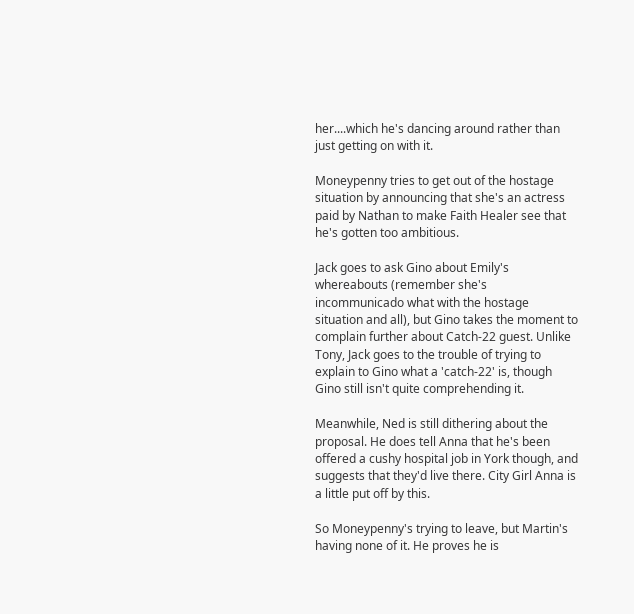her....which he's dancing around rather than just getting on with it.

Moneypenny tries to get out of the hostage situation by announcing that she's an actress paid by Nathan to make Faith Healer see that he's gotten too ambitious.

Jack goes to ask Gino about Emily's whereabouts (remember she's incommunicado what with the hostage situation and all), but Gino takes the moment to complain further about Catch-22 guest. Unlike Tony, Jack goes to the trouble of trying to explain to Gino what a 'catch-22' is, though Gino still isn't quite comprehending it.

Meanwhile, Ned is still dithering about the proposal. He does tell Anna that he's been offered a cushy hospital job in York though, and suggests that they'd live there. City Girl Anna is a little put off by this.

So Moneypenny's trying to leave, but Martin's having none of it. He proves he is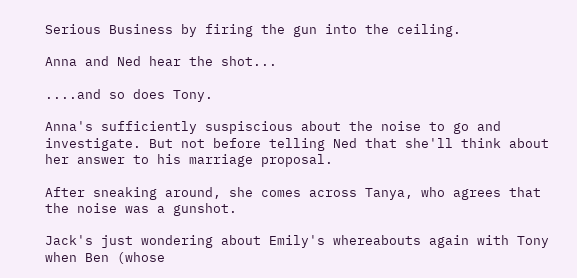Serious Business by firing the gun into the ceiling.

Anna and Ned hear the shot...

....and so does Tony.

Anna's sufficiently suspiscious about the noise to go and investigate. But not before telling Ned that she'll think about her answer to his marriage proposal.

After sneaking around, she comes across Tanya, who agrees that the noise was a gunshot.

Jack's just wondering about Emily's whereabouts again with Tony when Ben (whose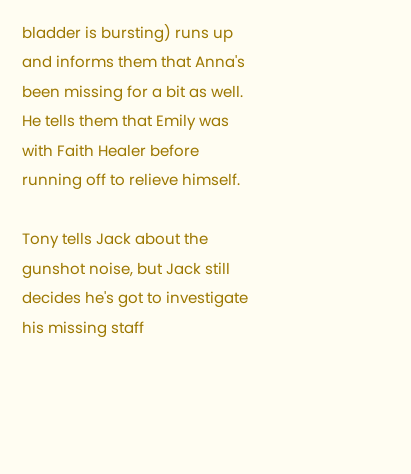bladder is bursting) runs up and informs them that Anna's been missing for a bit as well. He tells them that Emily was with Faith Healer before running off to relieve himself.

Tony tells Jack about the gunshot noise, but Jack still decides he's got to investigate his missing staff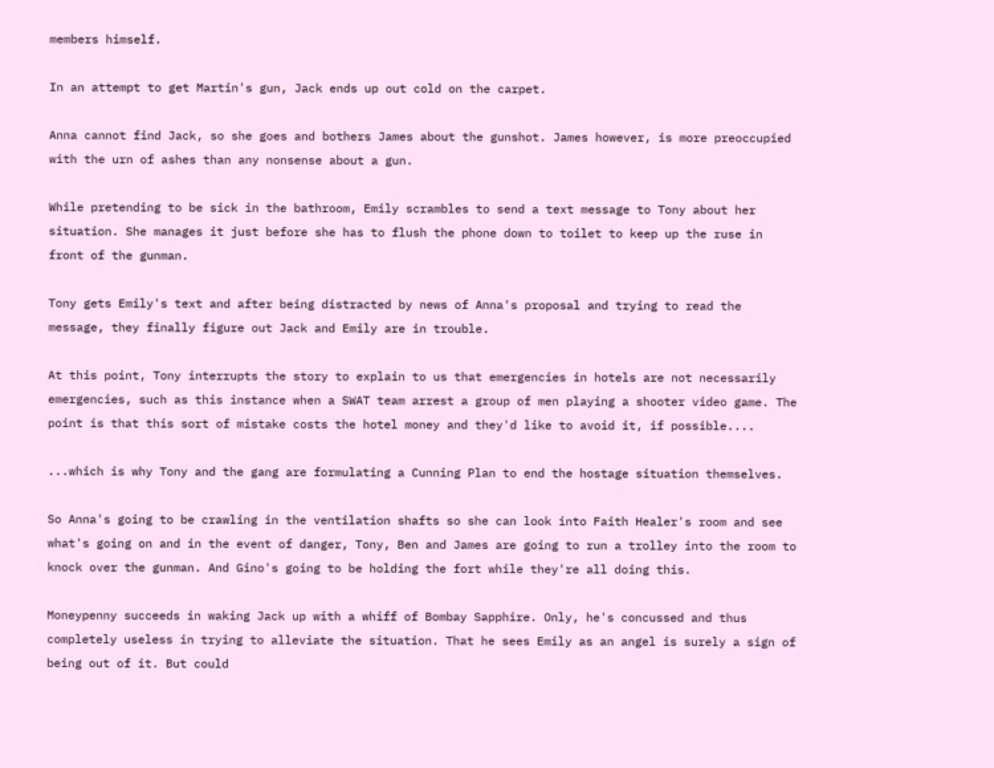members himself.

In an attempt to get Martin's gun, Jack ends up out cold on the carpet.

Anna cannot find Jack, so she goes and bothers James about the gunshot. James however, is more preoccupied with the urn of ashes than any nonsense about a gun.

While pretending to be sick in the bathroom, Emily scrambles to send a text message to Tony about her situation. She manages it just before she has to flush the phone down to toilet to keep up the ruse in front of the gunman.

Tony gets Emily's text and after being distracted by news of Anna's proposal and trying to read the message, they finally figure out Jack and Emily are in trouble.

At this point, Tony interrupts the story to explain to us that emergencies in hotels are not necessarily emergencies, such as this instance when a SWAT team arrest a group of men playing a shooter video game. The point is that this sort of mistake costs the hotel money and they'd like to avoid it, if possible....

...which is why Tony and the gang are formulating a Cunning Plan to end the hostage situation themselves.

So Anna's going to be crawling in the ventilation shafts so she can look into Faith Healer's room and see what's going on and in the event of danger, Tony, Ben and James are going to run a trolley into the room to knock over the gunman. And Gino's going to be holding the fort while they're all doing this.

Moneypenny succeeds in waking Jack up with a whiff of Bombay Sapphire. Only, he's concussed and thus completely useless in trying to alleviate the situation. That he sees Emily as an angel is surely a sign of being out of it. But could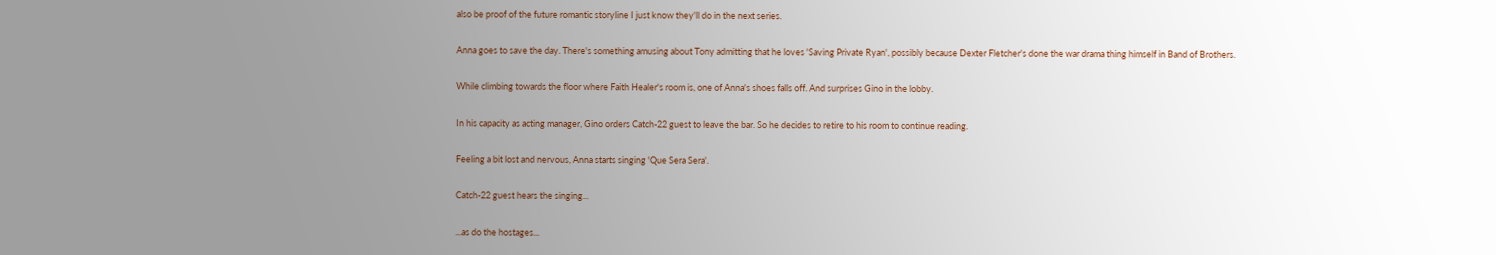also be proof of the future romantic storyline I just know they'll do in the next series.

Anna goes to save the day. There's something amusing about Tony admitting that he loves 'Saving Private Ryan', possibly because Dexter Fletcher's done the war drama thing himself in Band of Brothers.

While climbing towards the floor where Faith Healer's room is, one of Anna's shoes falls off. And surprises Gino in the lobby.

In his capacity as acting manager, Gino orders Catch-22 guest to leave the bar. So he decides to retire to his room to continue reading.

Feeling a bit lost and nervous, Anna starts singing 'Que Sera Sera'.

Catch-22 guest hears the singing...

...as do the hostages...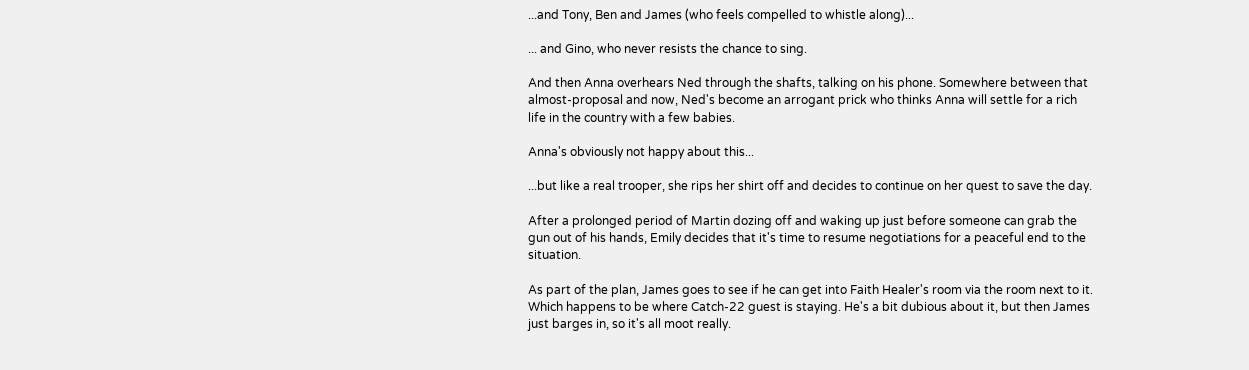...and Tony, Ben and James (who feels compelled to whistle along)...

... and Gino, who never resists the chance to sing.

And then Anna overhears Ned through the shafts, talking on his phone. Somewhere between that almost-proposal and now, Ned's become an arrogant prick who thinks Anna will settle for a rich life in the country with a few babies.

Anna's obviously not happy about this...

...but like a real trooper, she rips her shirt off and decides to continue on her quest to save the day.

After a prolonged period of Martin dozing off and waking up just before someone can grab the gun out of his hands, Emily decides that it's time to resume negotiations for a peaceful end to the situation.

As part of the plan, James goes to see if he can get into Faith Healer's room via the room next to it. Which happens to be where Catch-22 guest is staying. He's a bit dubious about it, but then James just barges in, so it's all moot really.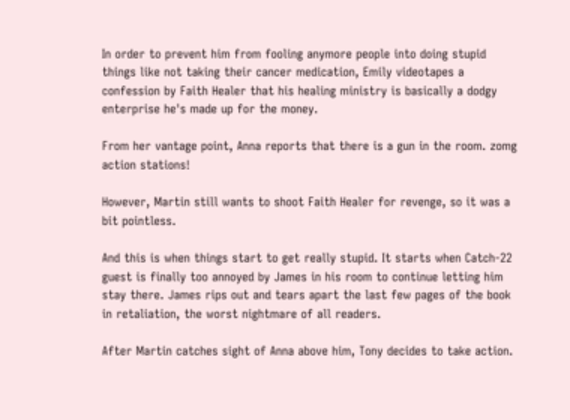In order to prevent him from fooling anymore people into doing stupid things like not taking their cancer medication, Emily videotapes a confession by Faith Healer that his healing ministry is basically a dodgy enterprise he's made up for the money.

From her vantage point, Anna reports that there is a gun in the room. zomg action stations!

However, Martin still wants to shoot Faith Healer for revenge, so it was a bit pointless.

And this is when things start to get really stupid. It starts when Catch-22 guest is finally too annoyed by James in his room to continue letting him stay there. James rips out and tears apart the last few pages of the book in retaliation, the worst nightmare of all readers.

After Martin catches sight of Anna above him, Tony decides to take action.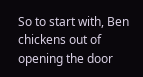So to start with, Ben chickens out of opening the door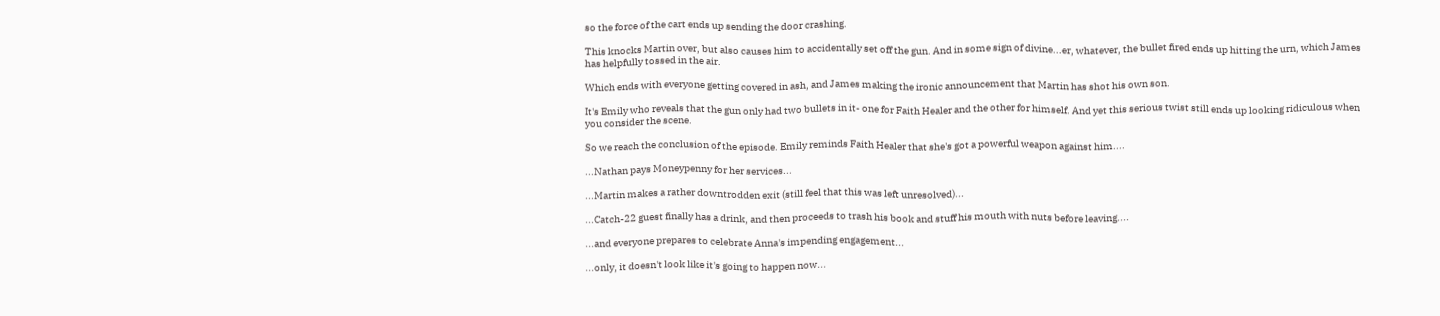so the force of the cart ends up sending the door crashing.

This knocks Martin over, but also causes him to accidentally set off the gun. And in some sign of divine...er, whatever, the bullet fired ends up hitting the urn, which James has helpfully tossed in the air.

Which ends with everyone getting covered in ash, and James making the ironic announcement that Martin has shot his own son.

It's Emily who reveals that the gun only had two bullets in it- one for Faith Healer and the other for himself. And yet this serious twist still ends up looking ridiculous when you consider the scene.

So we reach the conclusion of the episode. Emily reminds Faith Healer that she's got a powerful weapon against him....

...Nathan pays Moneypenny for her services...

...Martin makes a rather downtrodden exit (still feel that this was left unresolved)...

...Catch-22 guest finally has a drink, and then proceeds to trash his book and stuff his mouth with nuts before leaving....

...and everyone prepares to celebrate Anna's impending engagement...

...only, it doesn't look like it's going to happen now...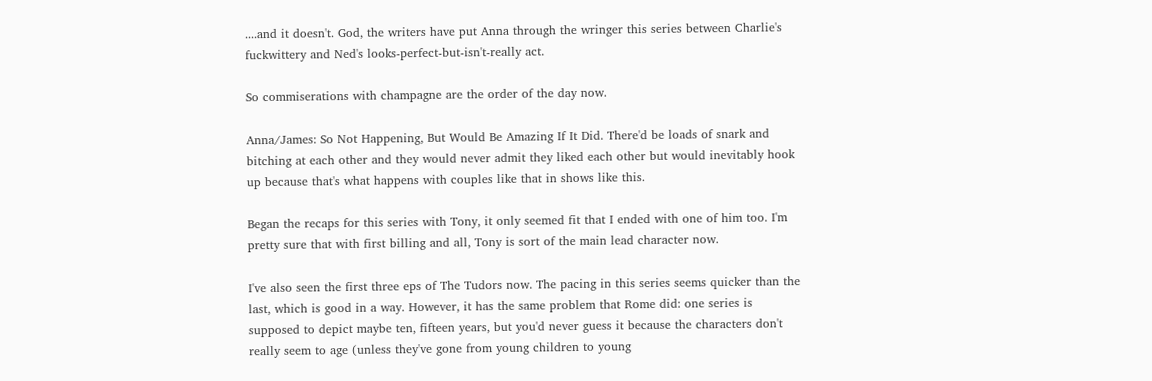....and it doesn't. God, the writers have put Anna through the wringer this series between Charlie's fuckwittery and Ned's looks-perfect-but-isn't-really act.

So commiserations with champagne are the order of the day now.

Anna/James: So Not Happening, But Would Be Amazing If It Did. There'd be loads of snark and bitching at each other and they would never admit they liked each other but would inevitably hook up because that's what happens with couples like that in shows like this.

Began the recaps for this series with Tony, it only seemed fit that I ended with one of him too. I'm pretty sure that with first billing and all, Tony is sort of the main lead character now.

I've also seen the first three eps of The Tudors now. The pacing in this series seems quicker than the last, which is good in a way. However, it has the same problem that Rome did: one series is supposed to depict maybe ten, fifteen years, but you'd never guess it because the characters don't really seem to age (unless they've gone from young children to young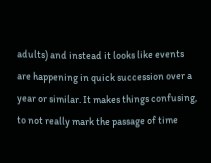adults) and instead it looks like events are happening in quick succession over a year or similar. It makes things confusing, to not really mark the passage of time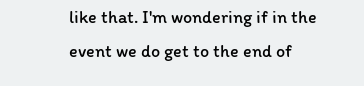like that. I'm wondering if in the event we do get to the end of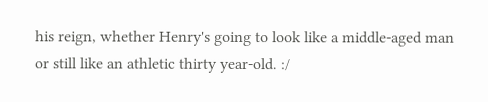his reign, whether Henry's going to look like a middle-aged man or still like an athletic thirty year-old. :/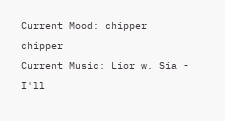Current Mood: chipper chipper
Current Music: Lior w. Sia - I'll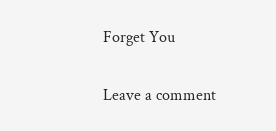Forget You

Leave a comment